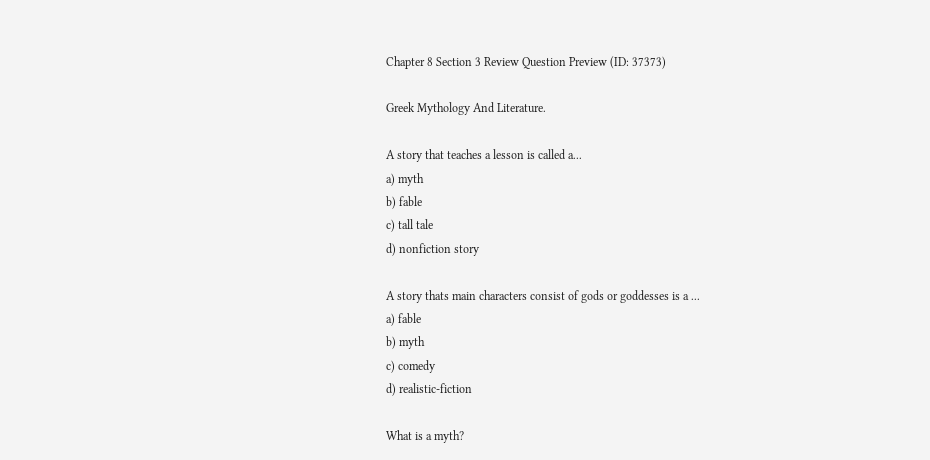Chapter 8 Section 3 Review Question Preview (ID: 37373)

Greek Mythology And Literature.

A story that teaches a lesson is called a...
a) myth
b) fable
c) tall tale
d) nonfiction story

A story thats main characters consist of gods or goddesses is a ...
a) fable
b) myth
c) comedy
d) realistic-fiction

What is a myth?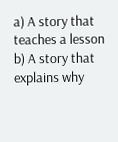a) A story that teaches a lesson
b) A story that explains why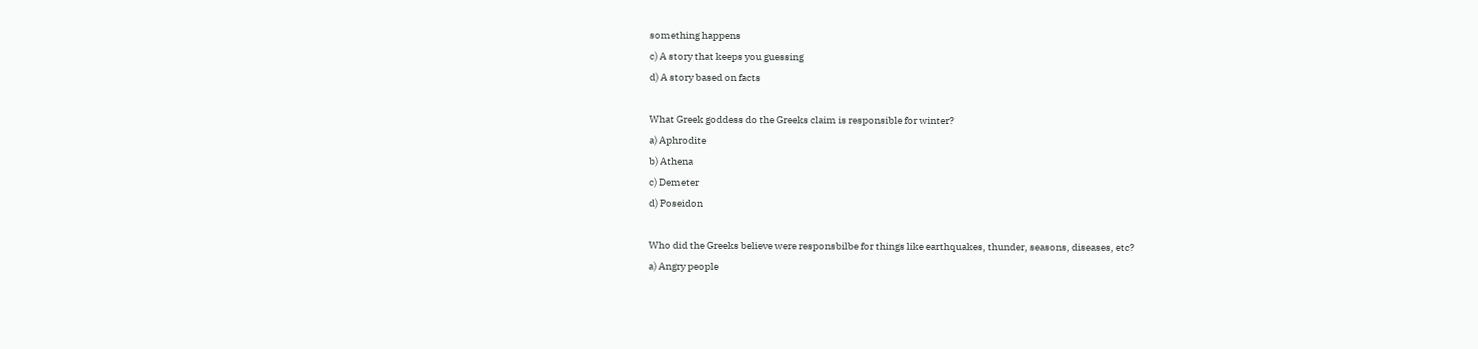something happens
c) A story that keeps you guessing
d) A story based on facts

What Greek goddess do the Greeks claim is responsible for winter?
a) Aphrodite
b) Athena
c) Demeter
d) Poseidon

Who did the Greeks believe were responsbilbe for things like earthquakes, thunder, seasons, diseases, etc?
a) Angry people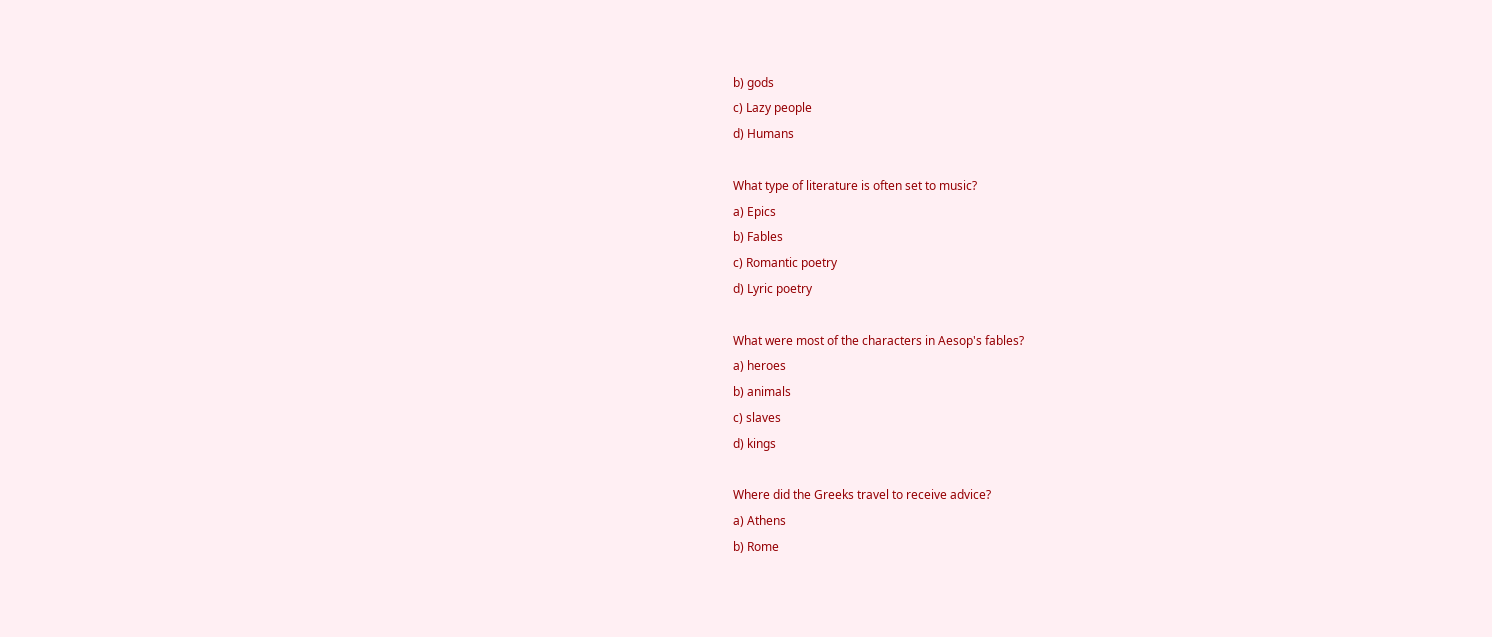b) gods
c) Lazy people
d) Humans

What type of literature is often set to music?
a) Epics
b) Fables
c) Romantic poetry
d) Lyric poetry

What were most of the characters in Aesop's fables?
a) heroes
b) animals
c) slaves
d) kings

Where did the Greeks travel to receive advice?
a) Athens
b) Rome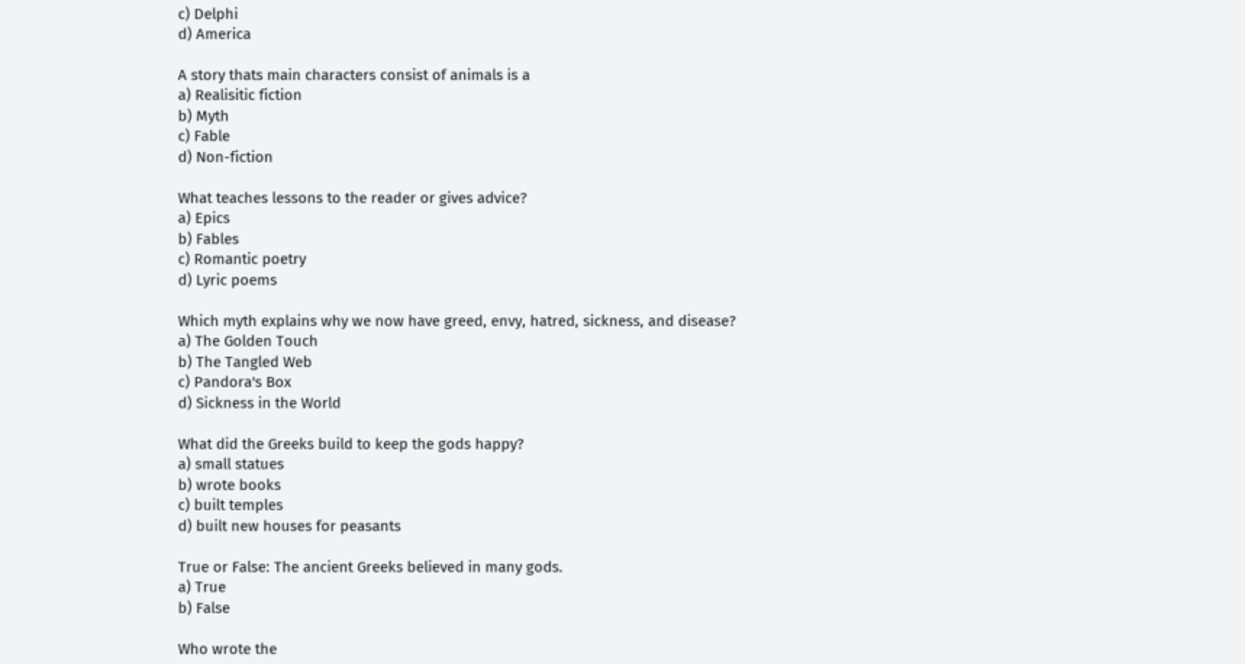c) Delphi
d) America

A story thats main characters consist of animals is a
a) Realisitic fiction
b) Myth
c) Fable
d) Non-fiction

What teaches lessons to the reader or gives advice?
a) Epics
b) Fables
c) Romantic poetry
d) Lyric poems

Which myth explains why we now have greed, envy, hatred, sickness, and disease?
a) The Golden Touch
b) The Tangled Web
c) Pandora's Box
d) Sickness in the World

What did the Greeks build to keep the gods happy?
a) small statues
b) wrote books
c) built temples
d) built new houses for peasants

True or False: The ancient Greeks believed in many gods.
a) True
b) False

Who wrote the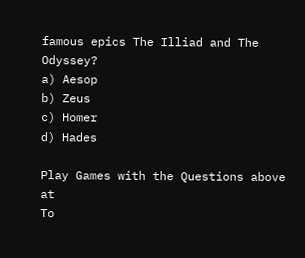famous epics The Illiad and The Odyssey?
a) Aesop
b) Zeus
c) Homer
d) Hades

Play Games with the Questions above at
To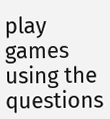play games using the questions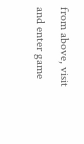from above, visit and enter game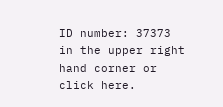ID number: 37373 in the upper right hand corner or click here.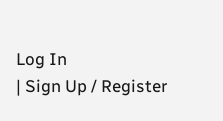Log In
| Sign Up / Register